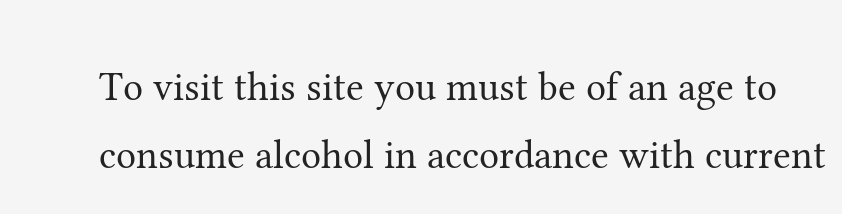To visit this site you must be of an age to consume alcohol in accordance with current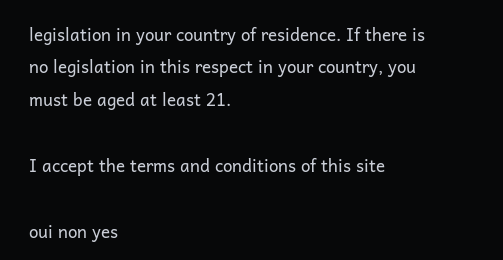legislation in your country of residence. If there is no legislation in this respect in your country, you must be aged at least 21.

I accept the terms and conditions of this site

oui non yes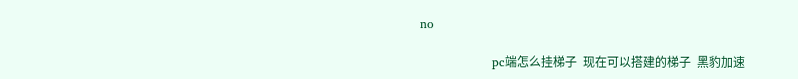no

                  pc端怎么挂梯子  现在可以搭建的梯子  黑豹加速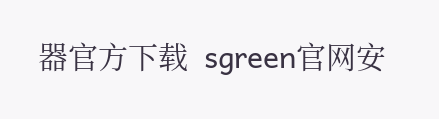器官方下载  sgreen官网安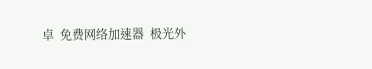卓  免费网络加速器  极光外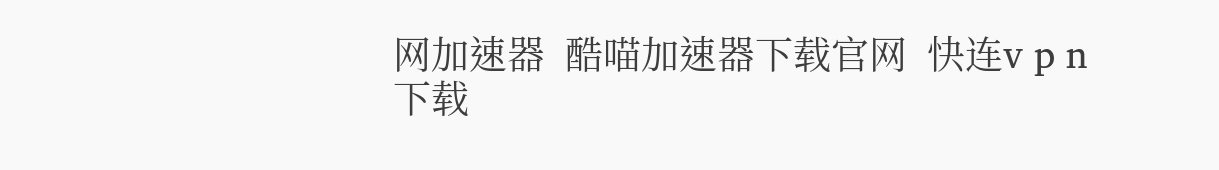网加速器  酷喵加速器下载官网  快连v p n下载